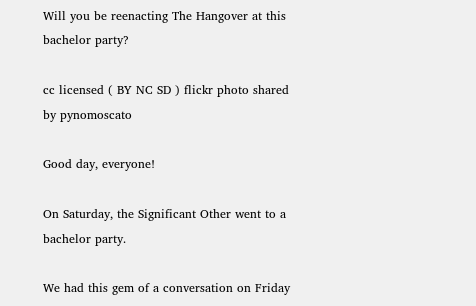Will you be reenacting The Hangover at this bachelor party?

cc licensed ( BY NC SD ) flickr photo shared by pynomoscato

Good day, everyone!

On Saturday, the Significant Other went to a bachelor party.

We had this gem of a conversation on Friday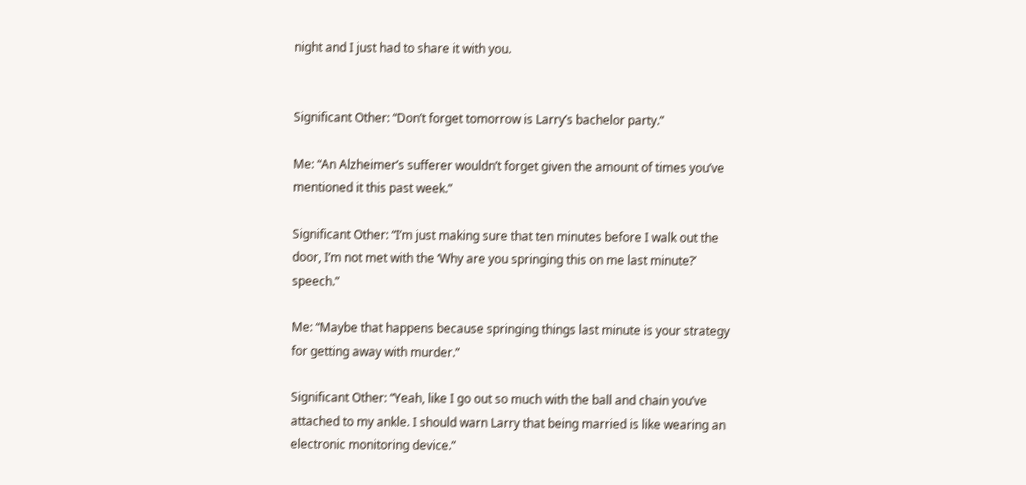night and I just had to share it with you.


Significant Other: “Don’t forget tomorrow is Larry’s bachelor party.”

Me: “An Alzheimer’s sufferer wouldn’t forget given the amount of times you’ve mentioned it this past week.”

Significant Other: “I’m just making sure that ten minutes before I walk out the door, I’m not met with the ‘Why are you springing this on me last minute?’ speech.”

Me: “Maybe that happens because springing things last minute is your strategy for getting away with murder.”

Significant Other: “Yeah, like I go out so much with the ball and chain you’ve attached to my ankle. I should warn Larry that being married is like wearing an electronic monitoring device.”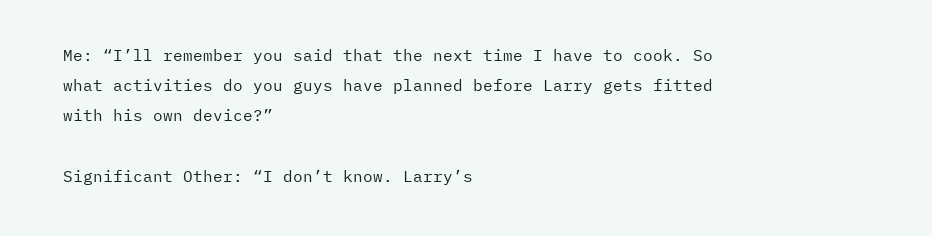Me: “I’ll remember you said that the next time I have to cook. So what activities do you guys have planned before Larry gets fitted with his own device?”

Significant Other: “I don’t know. Larry’s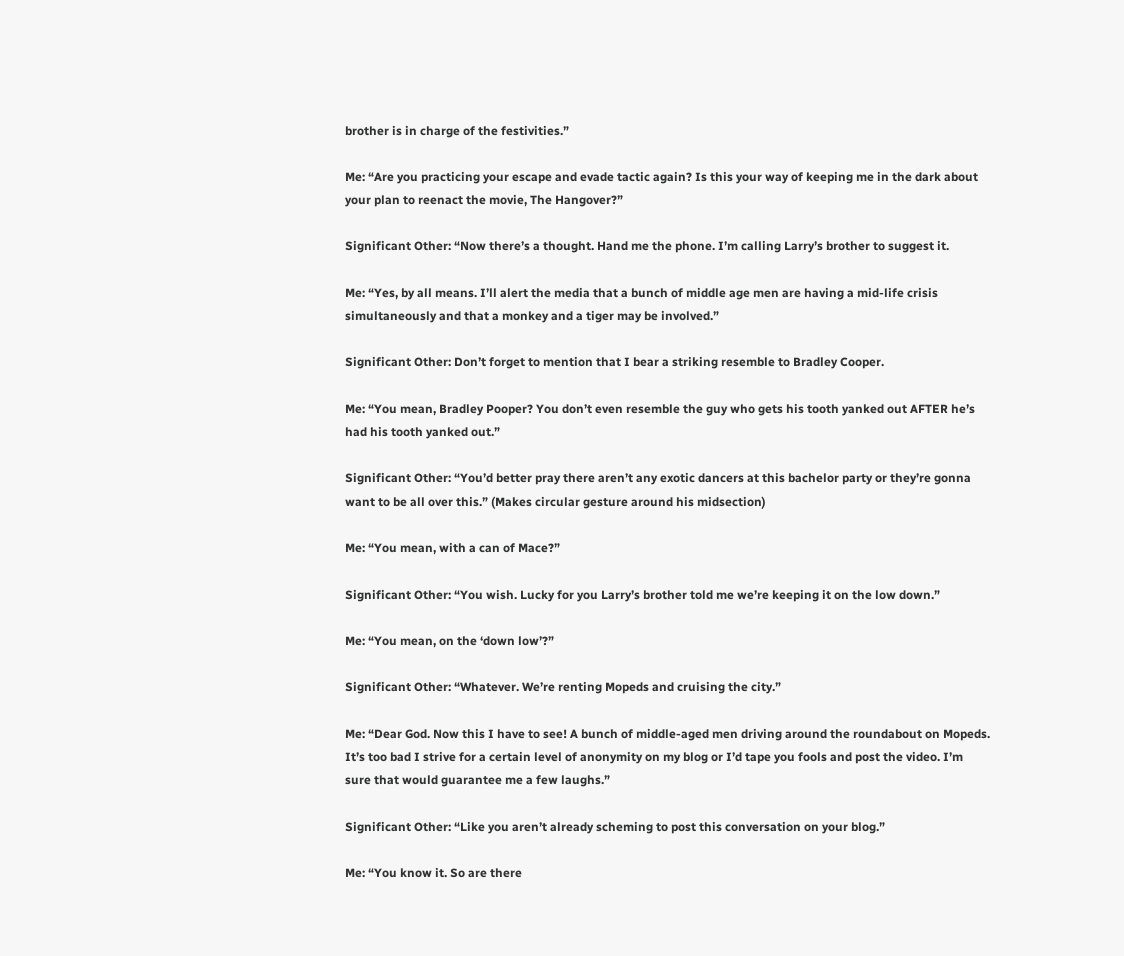brother is in charge of the festivities.”

Me: “Are you practicing your escape and evade tactic again? Is this your way of keeping me in the dark about your plan to reenact the movie, The Hangover?”

Significant Other: “Now there’s a thought. Hand me the phone. I’m calling Larry’s brother to suggest it.

Me: “Yes, by all means. I’ll alert the media that a bunch of middle age men are having a mid-life crisis simultaneously and that a monkey and a tiger may be involved.”

Significant Other: Don’t forget to mention that I bear a striking resemble to Bradley Cooper.

Me: “You mean, Bradley Pooper? You don’t even resemble the guy who gets his tooth yanked out AFTER he’s had his tooth yanked out.”

Significant Other: “You’d better pray there aren’t any exotic dancers at this bachelor party or they’re gonna want to be all over this.” (Makes circular gesture around his midsection)

Me: “You mean, with a can of Mace?”

Significant Other: “You wish. Lucky for you Larry’s brother told me we’re keeping it on the low down.”

Me: “You mean, on the ‘down low’?”

Significant Other: “Whatever. We’re renting Mopeds and cruising the city.”

Me: “Dear God. Now this I have to see! A bunch of middle-aged men driving around the roundabout on Mopeds. It’s too bad I strive for a certain level of anonymity on my blog or I’d tape you fools and post the video. I’m sure that would guarantee me a few laughs.”

Significant Other: “Like you aren’t already scheming to post this conversation on your blog.”

Me: “You know it. So are there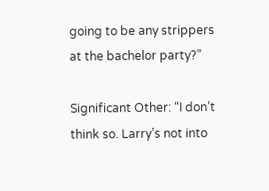going to be any strippers at the bachelor party?”

Significant Other: “I don’t think so. Larry’s not into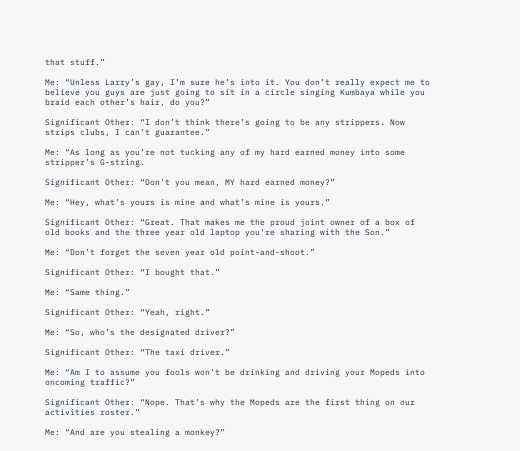that stuff.”

Me: “Unless Larry’s gay, I’m sure he’s into it. You don’t really expect me to believe you guys are just going to sit in a circle singing Kumbaya while you braid each other’s hair, do you?”

Significant Other: “I don’t think there’s going to be any strippers. Now strips clubs, I can’t guarantee.”

Me: “As long as you’re not tucking any of my hard earned money into some stripper’s G-string.

Significant Other: “Don’t you mean, MY hard earned money?”

Me: “Hey, what’s yours is mine and what’s mine is yours.”

Significant Other: “Great. That makes me the proud joint owner of a box of old books and the three year old laptop you’re sharing with the Son.”

Me: “Don’t forget the seven year old point-and-shoot.”

Significant Other: “I bought that.”

Me: “Same thing.”

Significant Other: “Yeah, right.”

Me: “So, who’s the designated driver?”

Significant Other: “The taxi driver.”

Me: “Am I to assume you fools won’t be drinking and driving your Mopeds into oncoming traffic?”

Significant Other: “Nope. That’s why the Mopeds are the first thing on our activities roster.”

Me: “And are you stealing a monkey?”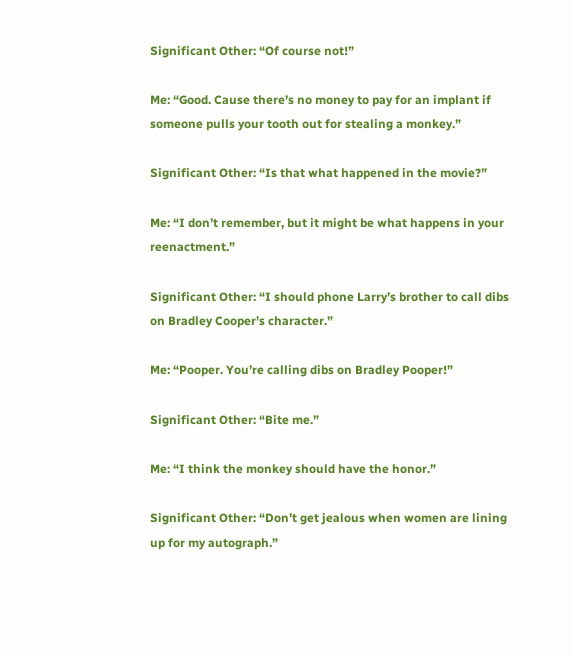Significant Other: “Of course not!”

Me: “Good. Cause there’s no money to pay for an implant if someone pulls your tooth out for stealing a monkey.”

Significant Other: “Is that what happened in the movie?”

Me: “I don’t remember, but it might be what happens in your reenactment.”

Significant Other: “I should phone Larry’s brother to call dibs on Bradley Cooper’s character.”

Me: “Pooper. You’re calling dibs on Bradley Pooper!”

Significant Other: “Bite me.”

Me: “I think the monkey should have the honor.”

Significant Other: “Don’t get jealous when women are lining up for my autograph.”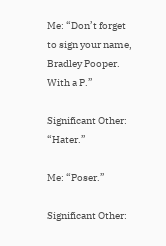Me: “Don’t forget to sign your name, Bradley Pooper. With a P.”

Significant Other: “Hater.”

Me: “Poser.”

Significant Other: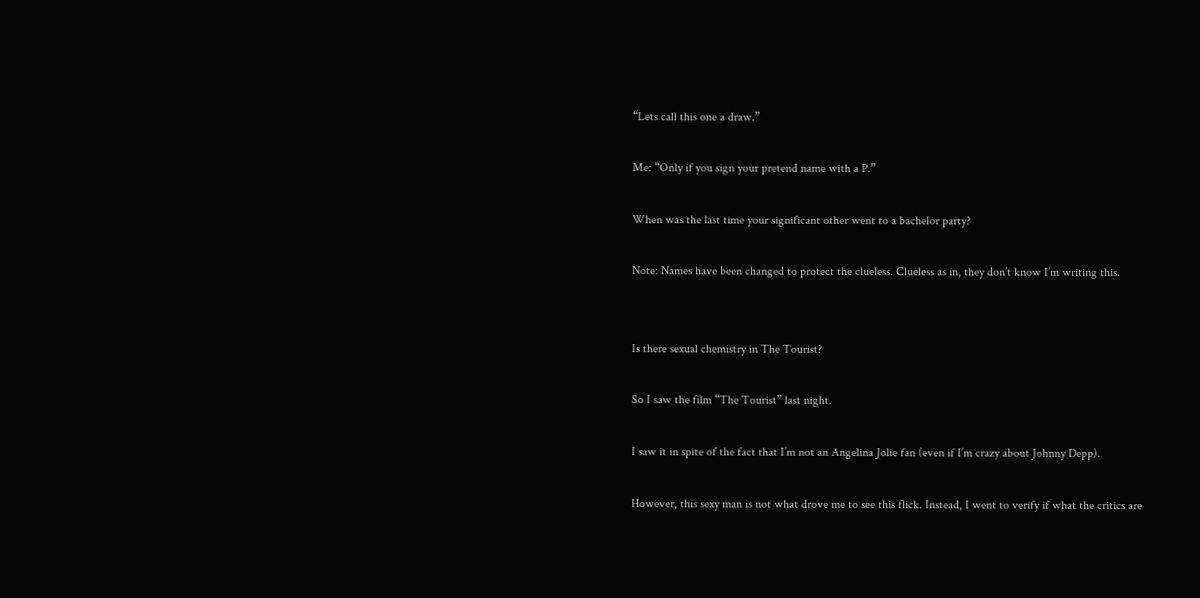“Lets call this one a draw.”

Me: “Only if you sign your pretend name with a P.”

When was the last time your significant other went to a bachelor party?

Note: Names have been changed to protect the clueless. Clueless as in, they don’t know I’m writing this.


Is there sexual chemistry in The Tourist?

So I saw the film “The Tourist” last night.

I saw it in spite of the fact that I’m not an Angelina Jolie fan (even if I’m crazy about Johnny Depp).

However, this sexy man is not what drove me to see this flick. Instead, I went to verify if what the critics are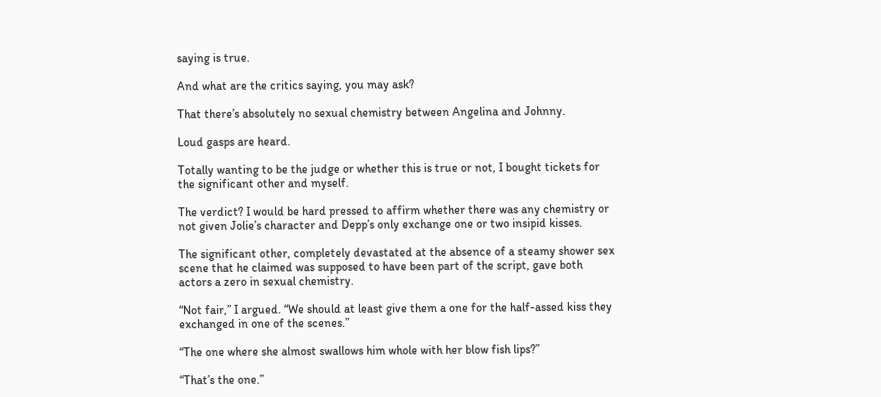saying is true.

And what are the critics saying, you may ask?

That there’s absolutely no sexual chemistry between Angelina and Johnny.

Loud gasps are heard.

Totally wanting to be the judge or whether this is true or not, I bought tickets for the significant other and myself.

The verdict? I would be hard pressed to affirm whether there was any chemistry or not given Jolie’s character and Depp’s only exchange one or two insipid kisses.

The significant other, completely devastated at the absence of a steamy shower sex scene that he claimed was supposed to have been part of the script, gave both actors a zero in sexual chemistry.

“Not fair,” I argued. “We should at least give them a one for the half-assed kiss they exchanged in one of the scenes.”

“The one where she almost swallows him whole with her blow fish lips?”

“That’s the one.”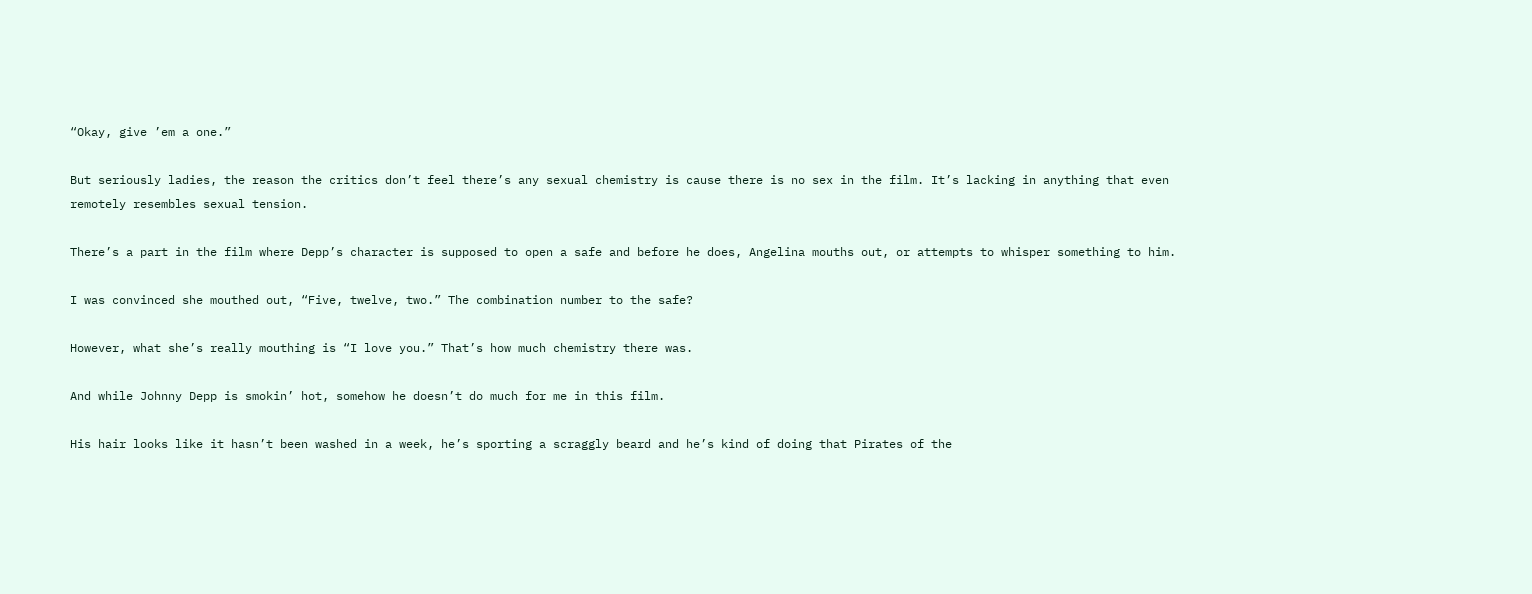“Okay, give ’em a one.”

But seriously ladies, the reason the critics don’t feel there’s any sexual chemistry is cause there is no sex in the film. It’s lacking in anything that even remotely resembles sexual tension.

There’s a part in the film where Depp’s character is supposed to open a safe and before he does, Angelina mouths out, or attempts to whisper something to him.

I was convinced she mouthed out, “Five, twelve, two.” The combination number to the safe?

However, what she’s really mouthing is “I love you.” That’s how much chemistry there was.

And while Johnny Depp is smokin’ hot, somehow he doesn’t do much for me in this film.

His hair looks like it hasn’t been washed in a week, he’s sporting a scraggly beard and he’s kind of doing that Pirates of the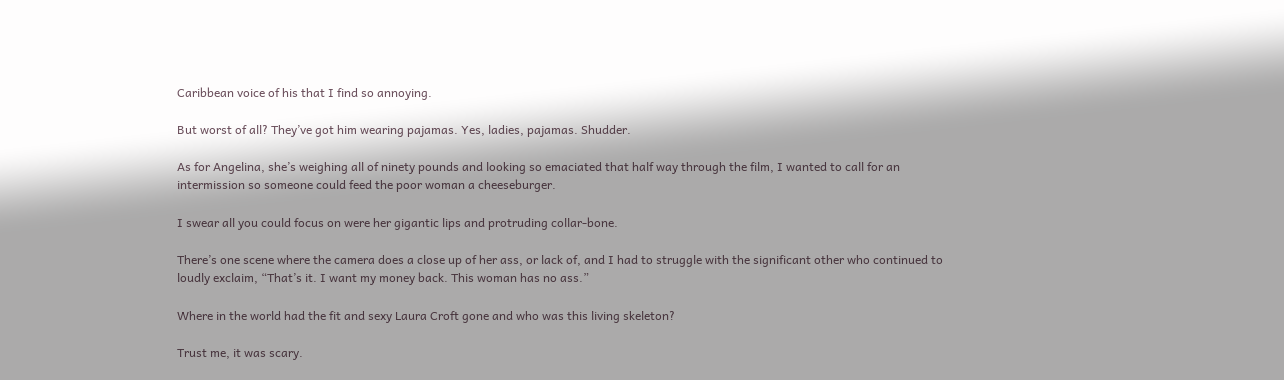Caribbean voice of his that I find so annoying.

But worst of all? They’ve got him wearing pajamas. Yes, ladies, pajamas. Shudder.

As for Angelina, she’s weighing all of ninety pounds and looking so emaciated that half way through the film, I wanted to call for an intermission so someone could feed the poor woman a cheeseburger.

I swear all you could focus on were her gigantic lips and protruding collar-bone.

There’s one scene where the camera does a close up of her ass, or lack of, and I had to struggle with the significant other who continued to loudly exclaim, “That’s it. I want my money back. This woman has no ass.”

Where in the world had the fit and sexy Laura Croft gone and who was this living skeleton?

Trust me, it was scary.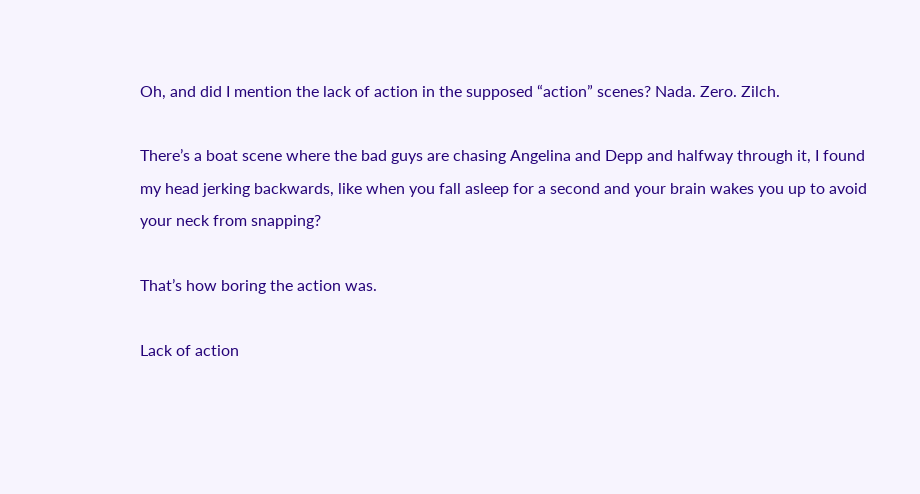Oh, and did I mention the lack of action in the supposed “action” scenes? Nada. Zero. Zilch.

There’s a boat scene where the bad guys are chasing Angelina and Depp and halfway through it, I found my head jerking backwards, like when you fall asleep for a second and your brain wakes you up to avoid your neck from snapping?

That’s how boring the action was.

Lack of action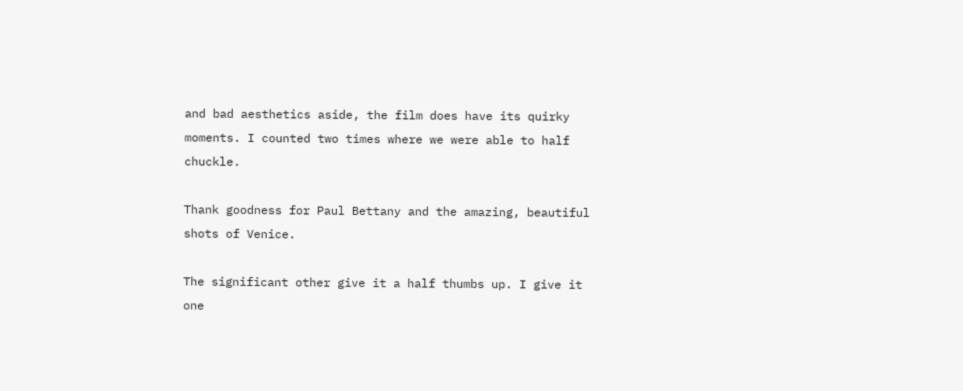and bad aesthetics aside, the film does have its quirky moments. I counted two times where we were able to half chuckle.

Thank goodness for Paul Bettany and the amazing, beautiful shots of Venice.

The significant other give it a half thumbs up. I give it one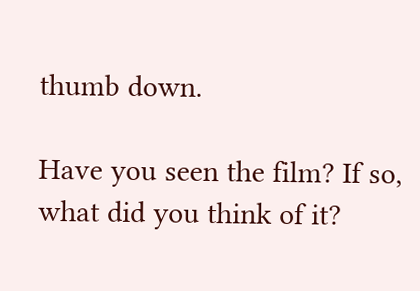thumb down.

Have you seen the film? If so, what did you think of it?